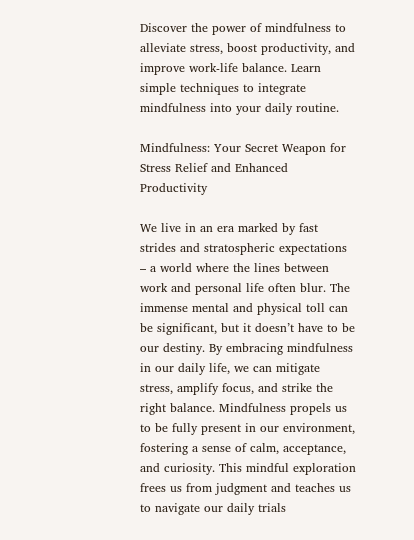Discover the power of mindfulness to alleviate stress, boost productivity, and improve work-life balance. Learn simple techniques to integrate mindfulness into your daily routine.

Mindfulness: Your Secret Weapon for Stress Relief and Enhanced Productivity

We live in an era marked by fast strides and stratospheric expectations – a world where the lines between work and personal life often blur. The immense mental and physical toll can be significant, but it doesn’t have to be our destiny. By embracing mindfulness in our daily life, we can mitigate stress, amplify focus, and strike the right balance. Mindfulness propels us to be fully present in our environment, fostering a sense of calm, acceptance, and curiosity. This mindful exploration frees us from judgment and teaches us to navigate our daily trials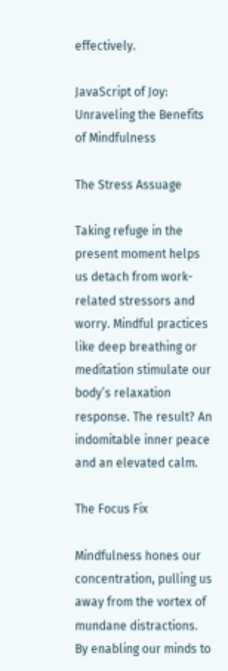effectively.

JavaScript of Joy: Unraveling the Benefits of Mindfulness

The Stress Assuage

Taking refuge in the present moment helps us detach from work-related stressors and worry. Mindful practices like deep breathing or meditation stimulate our body’s relaxation response. The result? An indomitable inner peace and an elevated calm.

The Focus Fix

Mindfulness hones our concentration, pulling us away from the vortex of mundane distractions. By enabling our minds to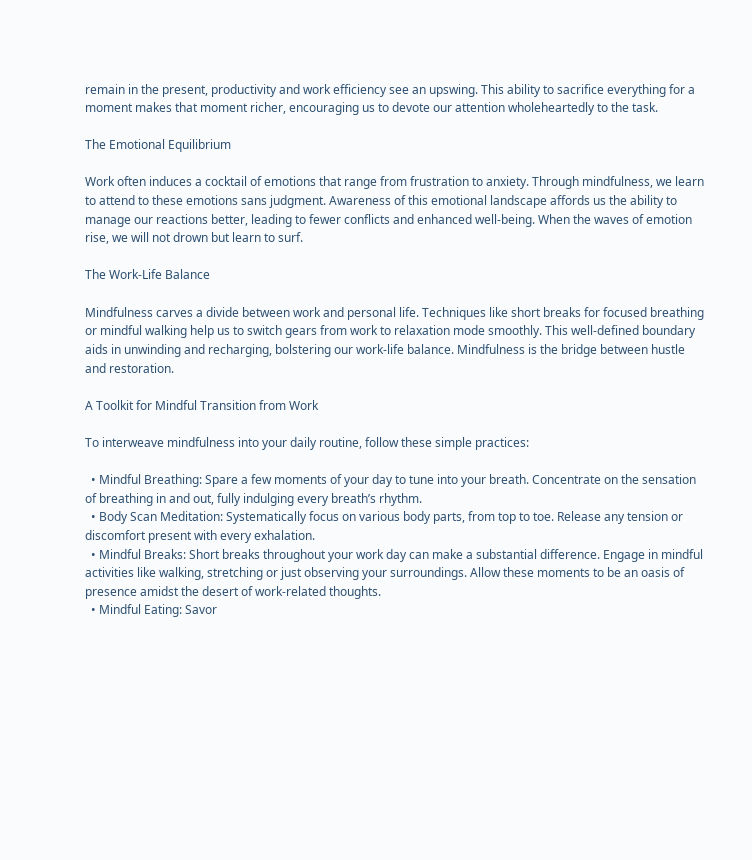remain in the present, productivity and work efficiency see an upswing. This ability to sacrifice everything for a moment makes that moment richer, encouraging us to devote our attention wholeheartedly to the task.

The Emotional Equilibrium

Work often induces a cocktail of emotions that range from frustration to anxiety. Through mindfulness, we learn to attend to these emotions sans judgment. Awareness of this emotional landscape affords us the ability to manage our reactions better, leading to fewer conflicts and enhanced well-being. When the waves of emotion rise, we will not drown but learn to surf.

The Work-Life Balance

Mindfulness carves a divide between work and personal life. Techniques like short breaks for focused breathing or mindful walking help us to switch gears from work to relaxation mode smoothly. This well-defined boundary aids in unwinding and recharging, bolstering our work-life balance. Mindfulness is the bridge between hustle and restoration.

A Toolkit for Mindful Transition from Work

To interweave mindfulness into your daily routine, follow these simple practices:

  • Mindful Breathing: Spare a few moments of your day to tune into your breath. Concentrate on the sensation of breathing in and out, fully indulging every breath’s rhythm.
  • Body Scan Meditation: Systematically focus on various body parts, from top to toe. Release any tension or discomfort present with every exhalation.
  • Mindful Breaks: Short breaks throughout your work day can make a substantial difference. Engage in mindful activities like walking, stretching or just observing your surroundings. Allow these moments to be an oasis of presence amidst the desert of work-related thoughts.
  • Mindful Eating: Savor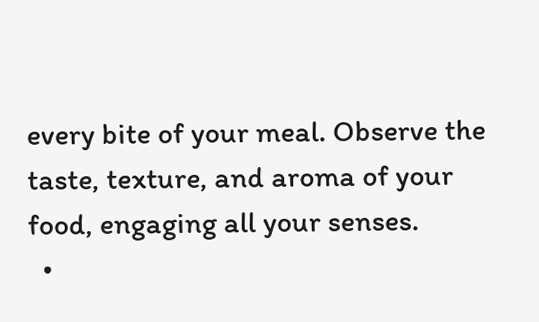every bite of your meal. Observe the taste, texture, and aroma of your food, engaging all your senses.
  •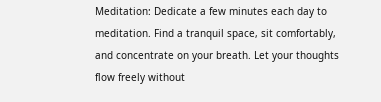Meditation: Dedicate a few minutes each day to meditation. Find a tranquil space, sit comfortably, and concentrate on your breath. Let your thoughts flow freely without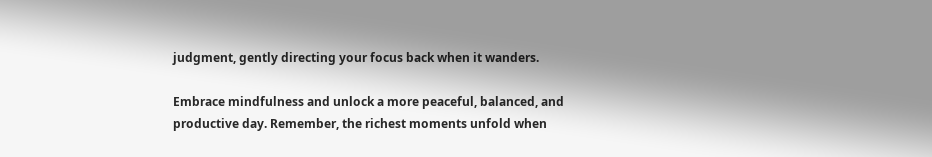judgment, gently directing your focus back when it wanders.

Embrace mindfulness and unlock a more peaceful, balanced, and productive day. Remember, the richest moments unfold when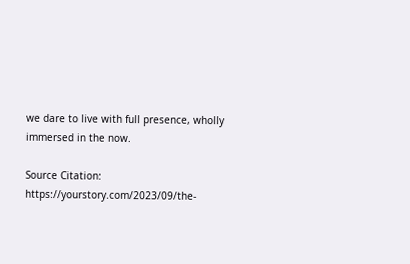we dare to live with full presence, wholly immersed in the now.

Source Citation: https://yourstory.com/2023/09/the-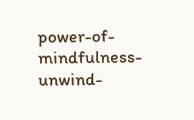power-of-mindfulness-unwind-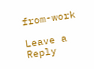from-work

Leave a Reply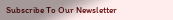Subscribe To Our Newsletter